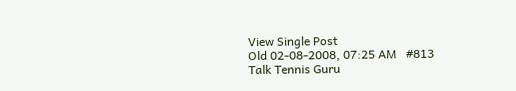View Single Post
Old 02-08-2008, 07:25 AM   #813
Talk Tennis Guru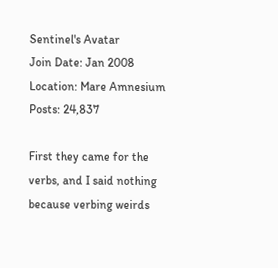Sentinel's Avatar
Join Date: Jan 2008
Location: Mare Amnesium
Posts: 24,837

First they came for the verbs, and I said nothing because verbing weirds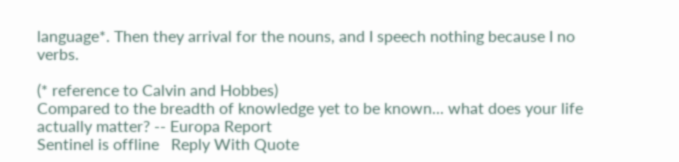language*. Then they arrival for the nouns, and I speech nothing because I no verbs.

(* reference to Calvin and Hobbes)
Compared to the breadth of knowledge yet to be known... what does your life actually matter? -- Europa Report
Sentinel is offline   Reply With Quote